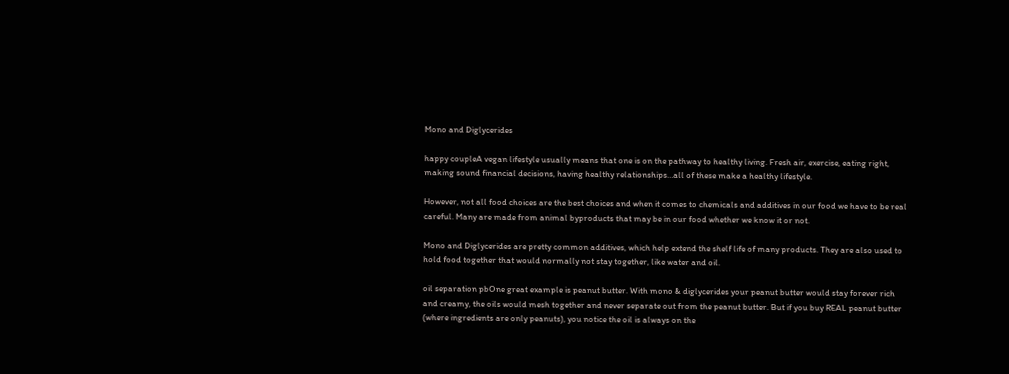Mono and Diglycerides

happy coupleA vegan lifestyle usually means that one is on the pathway to healthy living. Fresh air, exercise, eating right, making sound financial decisions, having healthy relationships…all of these make a healthy lifestyle.

However, not all food choices are the best choices and when it comes to chemicals and additives in our food we have to be real careful. Many are made from animal byproducts that may be in our food whether we know it or not.

Mono and Diglycerides are pretty common additives, which help extend the shelf life of many products. They are also used to hold food together that would normally not stay together, like water and oil.

oil separation pbOne great example is peanut butter. With mono & diglycerides your peanut butter would stay forever rich and creamy, the oils would mesh together and never separate out from the peanut butter. But if you buy REAL peanut butter (where ingredients are only peanuts), you notice the oil is always on the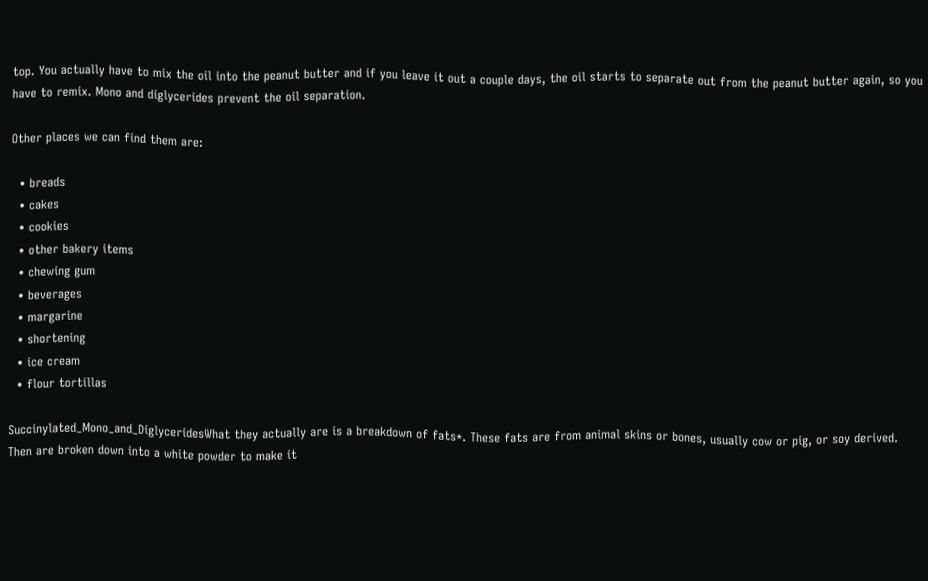top. You actually have to mix the oil into the peanut butter and if you leave it out a couple days, the oil starts to separate out from the peanut butter again, so you have to remix. Mono and diglycerides prevent the oil separation.

Other places we can find them are:

  • breads
  • cakes
  • cookies
  • other bakery items
  • chewing gum
  • beverages
  • margarine
  • shortening
  • ice cream
  • flour tortillas

Succinylated_Mono_and_DiglyceridesWhat they actually are is a breakdown of fats*. These fats are from animal skins or bones, usually cow or pig, or soy derived. Then are broken down into a white powder to make it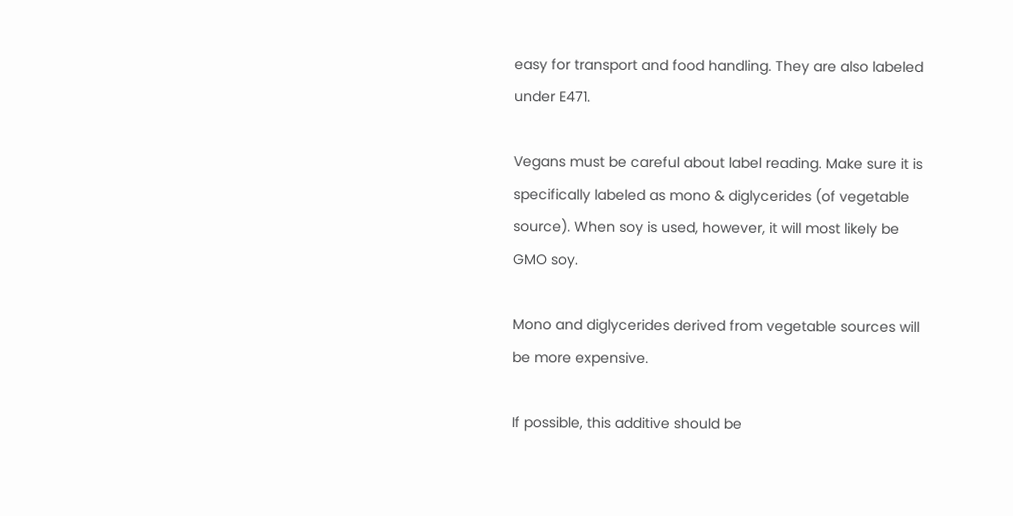easy for transport and food handling. They are also labeled under E471.

Vegans must be careful about label reading. Make sure it is specifically labeled as mono & diglycerides (of vegetable source). When soy is used, however, it will most likely be GMO soy.

Mono and diglycerides derived from vegetable sources will be more expensive.

If possible, this additive should be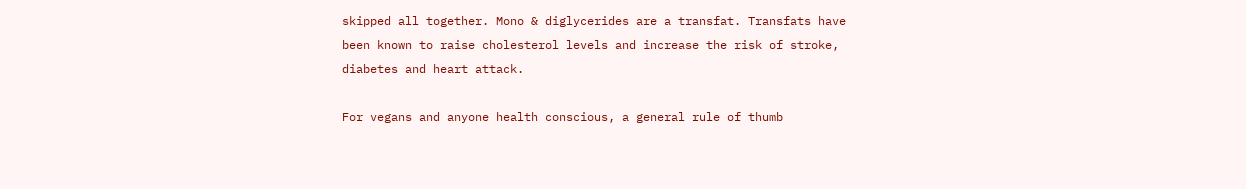skipped all together. Mono & diglycerides are a transfat. Transfats have been known to raise cholesterol levels and increase the risk of stroke, diabetes and heart attack.

For vegans and anyone health conscious, a general rule of thumb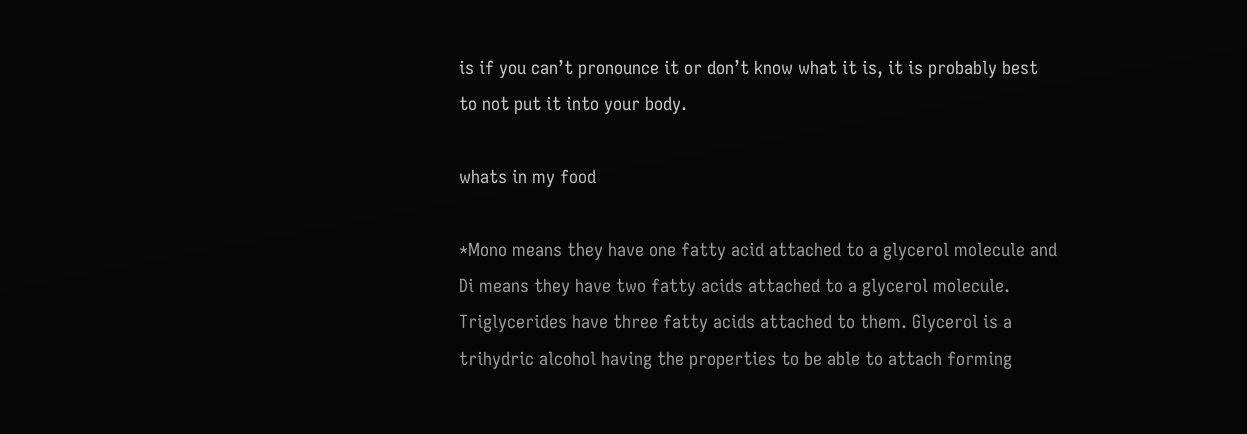is if you can’t pronounce it or don’t know what it is, it is probably best to not put it into your body.

whats in my food

*Mono means they have one fatty acid attached to a glycerol molecule and Di means they have two fatty acids attached to a glycerol molecule. Triglycerides have three fatty acids attached to them. Glycerol is a trihydric alcohol having the properties to be able to attach forming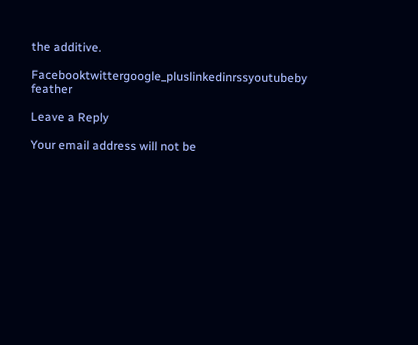the additive.

Facebooktwittergoogle_pluslinkedinrssyoutubeby feather

Leave a Reply

Your email address will not be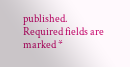published. Required fields are marked *